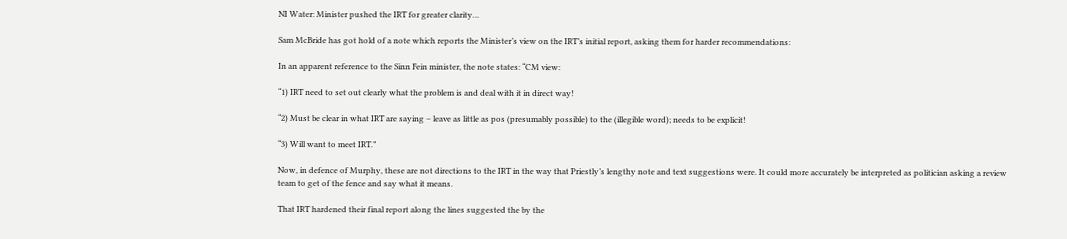NI Water: Minister pushed the IRT for greater clarity…

Sam McBride has got hold of a note which reports the Minister’s view on the IRT’s initial report, asking them for harder recommendations:

In an apparent reference to the Sinn Fein minister, the note states: “CM view:

“1) IRT need to set out clearly what the problem is and deal with it in direct way!

“2) Must be clear in what IRT are saying – leave as little as pos (presumably possible) to the (illegible word); needs to be explicit!

“3) Will want to meet IRT.”

Now, in defence of Murphy, these are not directions to the IRT in the way that Priestly’s lengthy note and text suggestions were. It could more accurately be interpreted as politician asking a review team to get of the fence and say what it means.

That IRT hardened their final report along the lines suggested the by the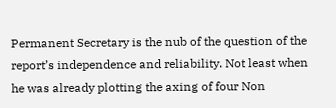Permanent Secretary is the nub of the question of the report’s independence and reliability. Not least when he was already plotting the axing of four Non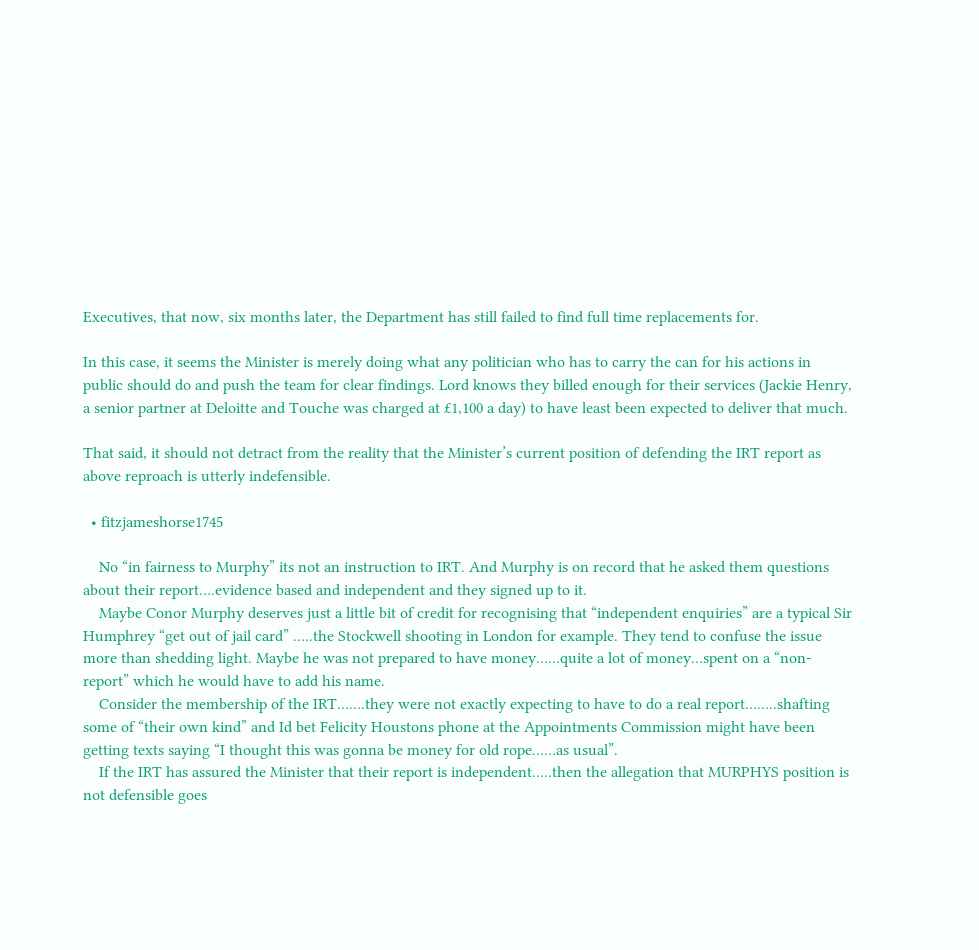Executives, that now, six months later, the Department has still failed to find full time replacements for.

In this case, it seems the Minister is merely doing what any politician who has to carry the can for his actions in public should do and push the team for clear findings. Lord knows they billed enough for their services (Jackie Henry, a senior partner at Deloitte and Touche was charged at £1,100 a day) to have least been expected to deliver that much.

That said, it should not detract from the reality that the Minister’s current position of defending the IRT report as above reproach is utterly indefensible.

  • fitzjameshorse1745

    No “in fairness to Murphy” its not an instruction to IRT. And Murphy is on record that he asked them questions about their report….evidence based and independent and they signed up to it.
    Maybe Conor Murphy deserves just a little bit of credit for recognising that “independent enquiries” are a typical Sir Humphrey “get out of jail card” …..the Stockwell shooting in London for example. They tend to confuse the issue more than shedding light. Maybe he was not prepared to have money……quite a lot of money…spent on a “non-report” which he would have to add his name.
    Consider the membership of the IRT…….they were not exactly expecting to have to do a real report……..shafting some of “their own kind” and Id bet Felicity Houstons phone at the Appointments Commission might have been getting texts saying “I thought this was gonna be money for old rope……as usual”.
    If the IRT has assured the Minister that their report is independent…..then the allegation that MURPHYS position is not defensible goes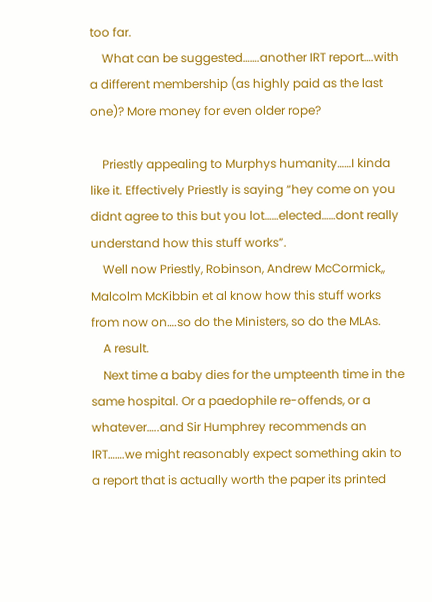too far.
    What can be suggested…….another IRT report….with a different membership (as highly paid as the last one)? More money for even older rope?

    Priestly appealing to Murphys humanity……I kinda like it. Effectively Priestly is saying “hey come on you didnt agree to this but you lot……elected……dont really understand how this stuff works”.
    Well now Priestly, Robinson, Andrew McCormick,, Malcolm McKibbin et al know how this stuff works from now on….so do the Ministers, so do the MLAs.
    A result.
    Next time a baby dies for the umpteenth time in the same hospital. Or a paedophile re-offends, or a whatever…..and Sir Humphrey recommends an IRT…….we might reasonably expect something akin to a report that is actually worth the paper its printed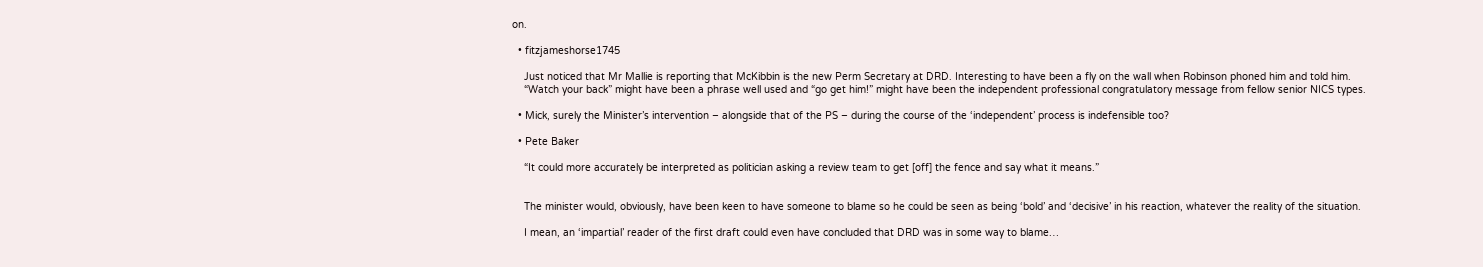on.

  • fitzjameshorse1745

    Just noticed that Mr Mallie is reporting that McKibbin is the new Perm Secretary at DRD. Interesting to have been a fly on the wall when Robinson phoned him and told him.
    “Watch your back” might have been a phrase well used and “go get him!” might have been the independent professional congratulatory message from fellow senior NICS types.

  • Mick, surely the Minister’s intervention – alongside that of the PS – during the course of the ‘independent’ process is indefensible too?

  • Pete Baker

    “It could more accurately be interpreted as politician asking a review team to get [off] the fence and say what it means.”


    The minister would, obviously, have been keen to have someone to blame so he could be seen as being ‘bold’ and ‘decisive’ in his reaction, whatever the reality of the situation.

    I mean, an ‘impartial’ reader of the first draft could even have concluded that DRD was in some way to blame…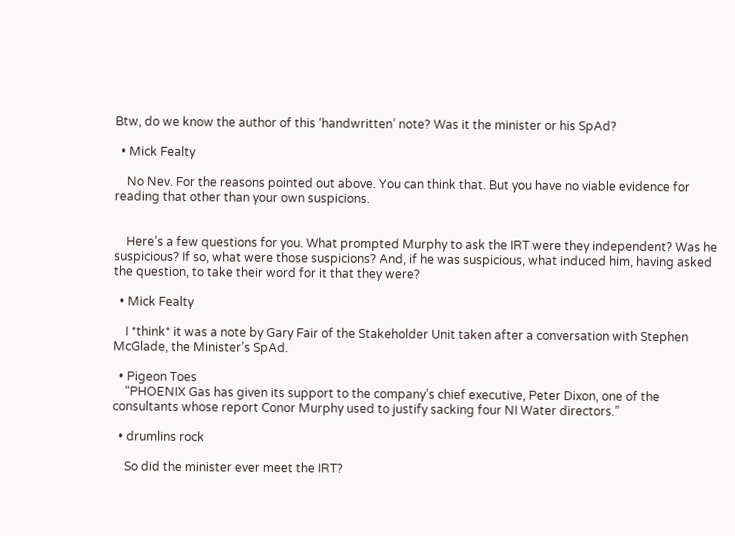Btw, do we know the author of this ‘handwritten’ note? Was it the minister or his SpAd?

  • Mick Fealty

    No Nev. For the reasons pointed out above. You can think that. But you have no viable evidence for reading that other than your own suspicions.


    Here’s a few questions for you. What prompted Murphy to ask the IRT were they independent? Was he suspicious? If so, what were those suspicions? And, if he was suspicious, what induced him, having asked the question, to take their word for it that they were?

  • Mick Fealty

    I *think* it was a note by Gary Fair of the Stakeholder Unit taken after a conversation with Stephen McGlade, the Minister’s SpAd.

  • Pigeon Toes
    “PHOENIX Gas has given its support to the company’s chief executive, Peter Dixon, one of the consultants whose report Conor Murphy used to justify sacking four NI Water directors.”

  • drumlins rock

    So did the minister ever meet the IRT?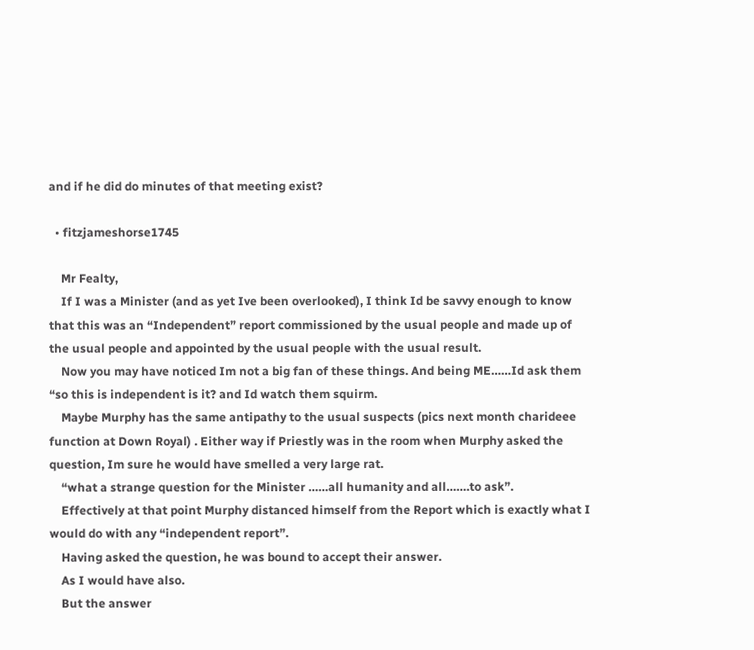and if he did do minutes of that meeting exist?

  • fitzjameshorse1745

    Mr Fealty,
    If I was a Minister (and as yet Ive been overlooked), I think Id be savvy enough to know that this was an “Independent” report commissioned by the usual people and made up of the usual people and appointed by the usual people with the usual result.
    Now you may have noticed Im not a big fan of these things. And being ME……Id ask them “so this is independent is it? and Id watch them squirm.
    Maybe Murphy has the same antipathy to the usual suspects (pics next month charideee function at Down Royal) . Either way if Priestly was in the room when Murphy asked the question, Im sure he would have smelled a very large rat.
    “what a strange question for the Minister ……all humanity and all…….to ask”.
    Effectively at that point Murphy distanced himself from the Report which is exactly what I would do with any “independent report”.
    Having asked the question, he was bound to accept their answer.
    As I would have also.
    But the answer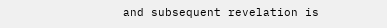and subsequent revelation is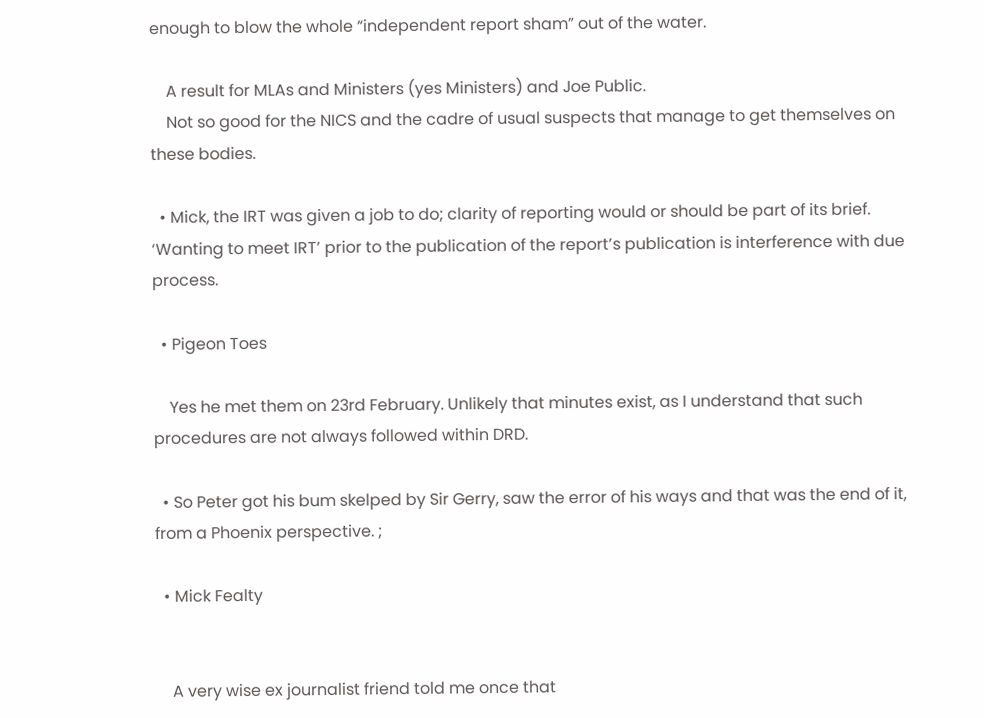enough to blow the whole “independent report sham” out of the water.

    A result for MLAs and Ministers (yes Ministers) and Joe Public.
    Not so good for the NICS and the cadre of usual suspects that manage to get themselves on these bodies.

  • Mick, the IRT was given a job to do; clarity of reporting would or should be part of its brief. ‘Wanting to meet IRT’ prior to the publication of the report’s publication is interference with due process.

  • Pigeon Toes

    Yes he met them on 23rd February. Unlikely that minutes exist, as I understand that such procedures are not always followed within DRD.

  • So Peter got his bum skelped by Sir Gerry, saw the error of his ways and that was the end of it, from a Phoenix perspective. ;

  • Mick Fealty


    A very wise ex journalist friend told me once that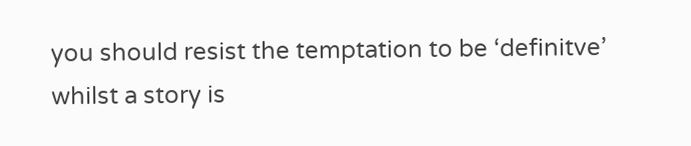you should resist the temptation to be ‘definitve’ whilst a story is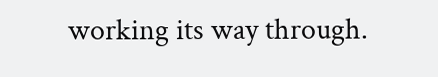working its way through.